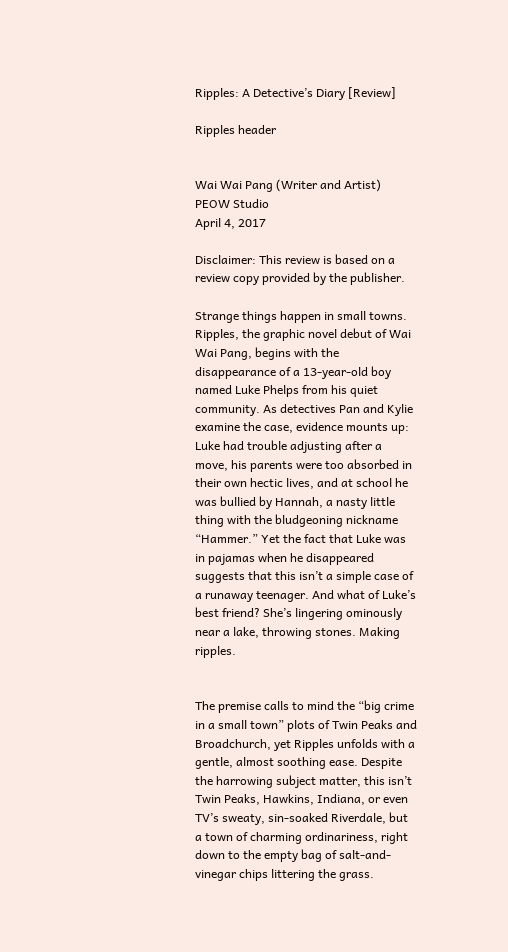Ripples: A Detective’s Diary [Review]

Ripples header


Wai Wai Pang (Writer and Artist)
PEOW Studio
April 4, 2017

Disclaimer: This review is based on a review copy provided by the publisher.

Strange things happen in small towns. Ripples, the graphic novel debut of Wai Wai Pang, begins with the disappearance of a 13-year-old boy named Luke Phelps from his quiet community. As detectives Pan and Kylie examine the case, evidence mounts up: Luke had trouble adjusting after a move, his parents were too absorbed in their own hectic lives, and at school he was bullied by Hannah, a nasty little thing with the bludgeoning nickname “Hammer.” Yet the fact that Luke was in pajamas when he disappeared suggests that this isn’t a simple case of a runaway teenager. And what of Luke’s best friend? She’s lingering ominously near a lake, throwing stones. Making ripples.


The premise calls to mind the “big crime in a small town” plots of Twin Peaks and Broadchurch, yet Ripples unfolds with a gentle, almost soothing ease. Despite the harrowing subject matter, this isn’t Twin Peaks, Hawkins, Indiana, or even TV’s sweaty, sin-soaked Riverdale, but a town of charming ordinariness, right down to the empty bag of salt-and-vinegar chips littering the grass.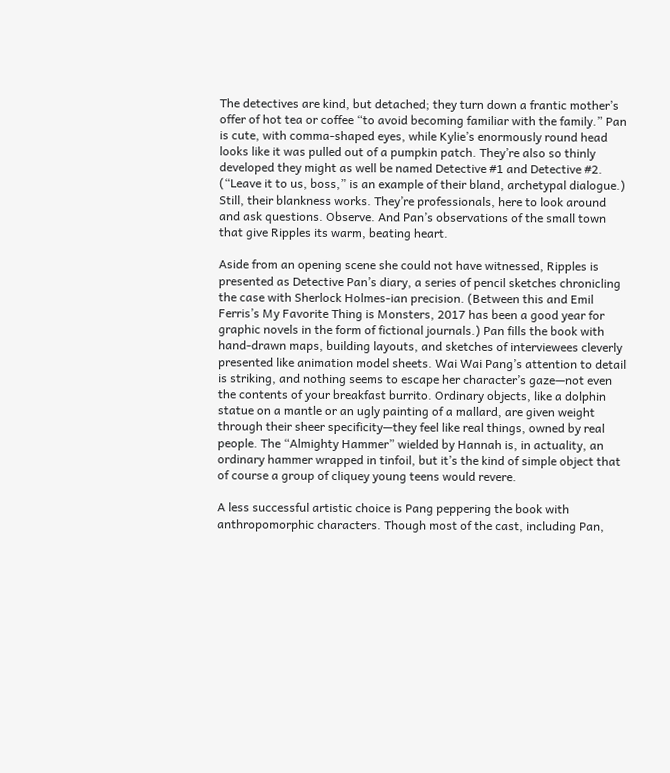The detectives are kind, but detached; they turn down a frantic mother’s offer of hot tea or coffee “to avoid becoming familiar with the family.” Pan is cute, with comma-shaped eyes, while Kylie’s enormously round head looks like it was pulled out of a pumpkin patch. They’re also so thinly developed they might as well be named Detective #1 and Detective #2. (“Leave it to us, boss,” is an example of their bland, archetypal dialogue.) Still, their blankness works. They’re professionals, here to look around and ask questions. Observe. And Pan’s observations of the small town that give Ripples its warm, beating heart.

Aside from an opening scene she could not have witnessed, Ripples is presented as Detective Pan’s diary, a series of pencil sketches chronicling the case with Sherlock Holmes-ian precision. (Between this and Emil Ferris’s My Favorite Thing is Monsters, 2017 has been a good year for graphic novels in the form of fictional journals.) Pan fills the book with hand-drawn maps, building layouts, and sketches of interviewees cleverly presented like animation model sheets. Wai Wai Pang’s attention to detail is striking, and nothing seems to escape her character’s gaze—not even the contents of your breakfast burrito. Ordinary objects, like a dolphin statue on a mantle or an ugly painting of a mallard, are given weight through their sheer specificity—they feel like real things, owned by real people. The “Almighty Hammer” wielded by Hannah is, in actuality, an ordinary hammer wrapped in tinfoil, but it’s the kind of simple object that of course a group of cliquey young teens would revere.

A less successful artistic choice is Pang peppering the book with anthropomorphic characters. Though most of the cast, including Pan,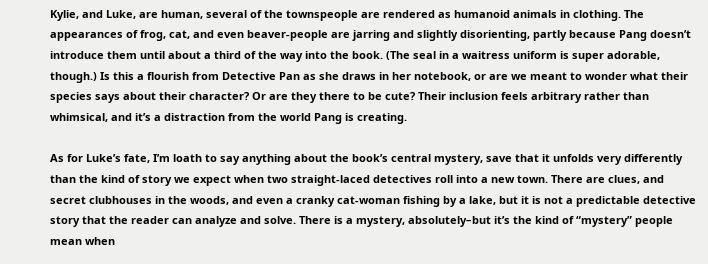Kylie, and Luke, are human, several of the townspeople are rendered as humanoid animals in clothing. The appearances of frog, cat, and even beaver-people are jarring and slightly disorienting, partly because Pang doesn’t introduce them until about a third of the way into the book. (The seal in a waitress uniform is super adorable, though.) Is this a flourish from Detective Pan as she draws in her notebook, or are we meant to wonder what their species says about their character? Or are they there to be cute? Their inclusion feels arbitrary rather than whimsical, and it’s a distraction from the world Pang is creating.

As for Luke’s fate, I’m loath to say anything about the book’s central mystery, save that it unfolds very differently than the kind of story we expect when two straight-laced detectives roll into a new town. There are clues, and secret clubhouses in the woods, and even a cranky cat-woman fishing by a lake, but it is not a predictable detective story that the reader can analyze and solve. There is a mystery, absolutely–but it’s the kind of “mystery” people mean when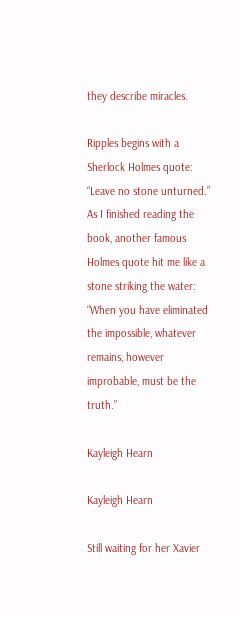they describe miracles.

Ripples begins with a Sherlock Holmes quote: “Leave no stone unturned.” As I finished reading the book, another famous Holmes quote hit me like a stone striking the water: “When you have eliminated the impossible, whatever remains, however improbable, must be the truth.”

Kayleigh Hearn

Kayleigh Hearn

Still waiting for her Xavier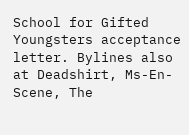School for Gifted Youngsters acceptance letter. Bylines also at Deadshirt, Ms-En-Scene, The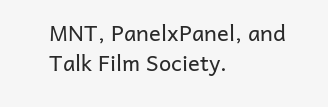MNT, PanelxPanel, and Talk Film Society.